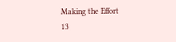Making the Effort
13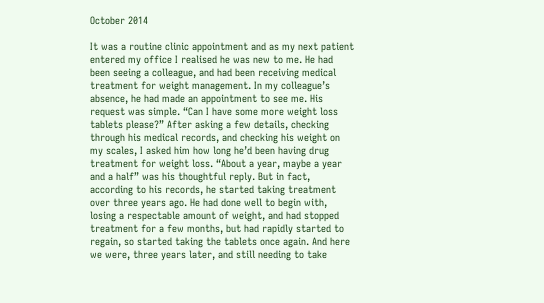October 2014

It was a routine clinic appointment and as my next patient entered my office I realised he was new to me. He had been seeing a colleague, and had been receiving medical treatment for weight management. In my colleague’s absence, he had made an appointment to see me. His request was simple. “Can I have some more weight loss tablets please?” After asking a few details, checking through his medical records, and checking his weight on my scales, I asked him how long he’d been having drug treatment for weight loss. “About a year, maybe a year and a half” was his thoughtful reply. But in fact, according to his records, he started taking treatment over three years ago. He had done well to begin with, losing a respectable amount of weight, and had stopped treatment for a few months, but had rapidly started to regain, so started taking the tablets once again. And here we were, three years later, and still needing to take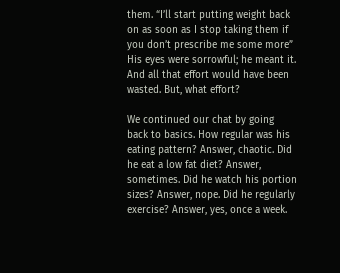them. “I’ll start putting weight back on as soon as I stop taking them if you don’t prescribe me some more” His eyes were sorrowful; he meant it. And all that effort would have been wasted. But, what effort?

We continued our chat by going back to basics. How regular was his eating pattern? Answer, chaotic. Did he eat a low fat diet? Answer, sometimes. Did he watch his portion sizes? Answer, nope. Did he regularly exercise? Answer, yes, once a week.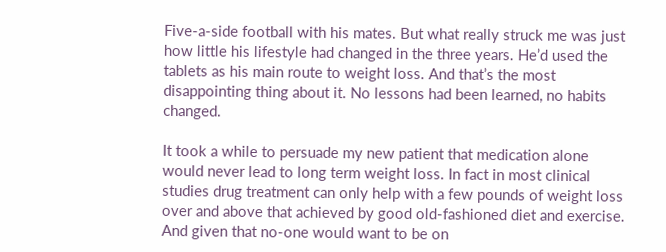Five-a-side football with his mates. But what really struck me was just how little his lifestyle had changed in the three years. He’d used the tablets as his main route to weight loss. And that’s the most disappointing thing about it. No lessons had been learned, no habits changed.

It took a while to persuade my new patient that medication alone would never lead to long term weight loss. In fact in most clinical studies drug treatment can only help with a few pounds of weight loss over and above that achieved by good old-fashioned diet and exercise. And given that no-one would want to be on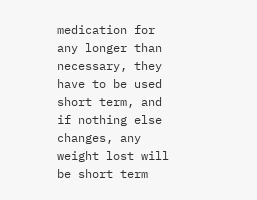medication for any longer than necessary, they have to be used short term, and if nothing else changes, any weight lost will be short term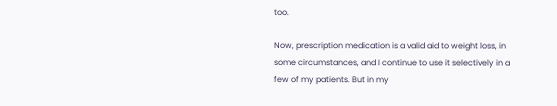too.

Now, prescription medication is a valid aid to weight loss, in some circumstances, and I continue to use it selectively in a few of my patients. But in my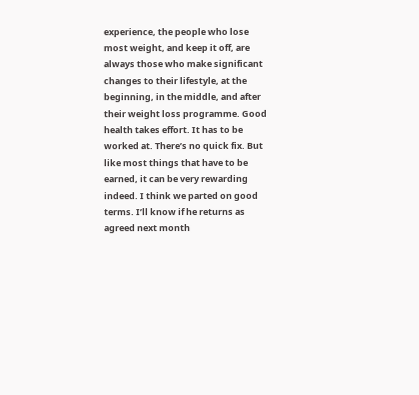experience, the people who lose most weight, and keep it off, are always those who make significant changes to their lifestyle, at the beginning, in the middle, and after their weight loss programme. Good health takes effort. It has to be worked at. There’s no quick fix. But like most things that have to be earned, it can be very rewarding indeed. I think we parted on good terms. I’ll know if he returns as agreed next month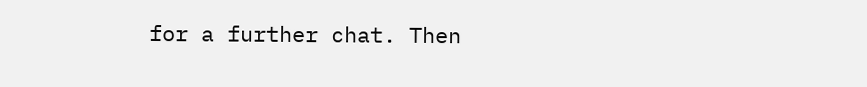for a further chat. Then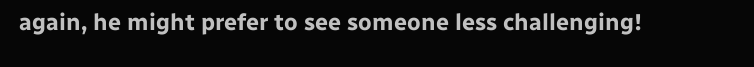again, he might prefer to see someone less challenging!